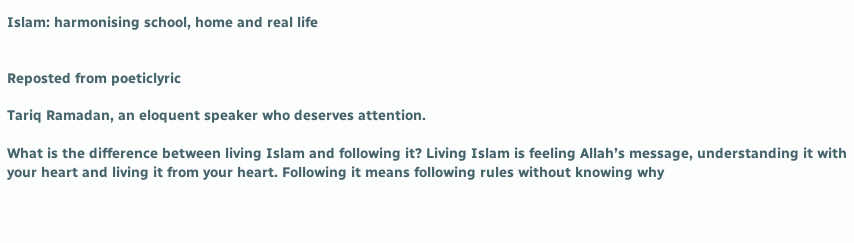Islam: harmonising school, home and real life


Reposted from poeticlyric

Tariq Ramadan, an eloquent speaker who deserves attention.

What is the difference between living Islam and following it? Living Islam is feeling Allah’s message, understanding it with your heart and living it from your heart. Following it means following rules without knowing why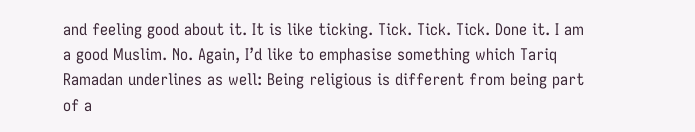and feeling good about it. It is like ticking. Tick. Tick. Tick. Done it. I am a good Muslim. No. Again, I’d like to emphasise something which Tariq Ramadan underlines as well: Being religious is different from being part of a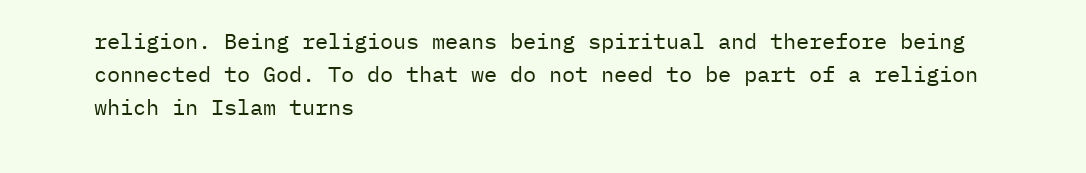religion. Being religious means being spiritual and therefore being connected to God. To do that we do not need to be part of a religion which in Islam turns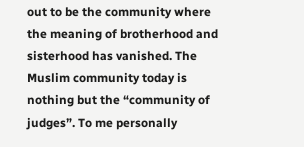out to be the community where the meaning of brotherhood and sisterhood has vanished. The Muslim community today is nothing but the “community of judges”. To me personally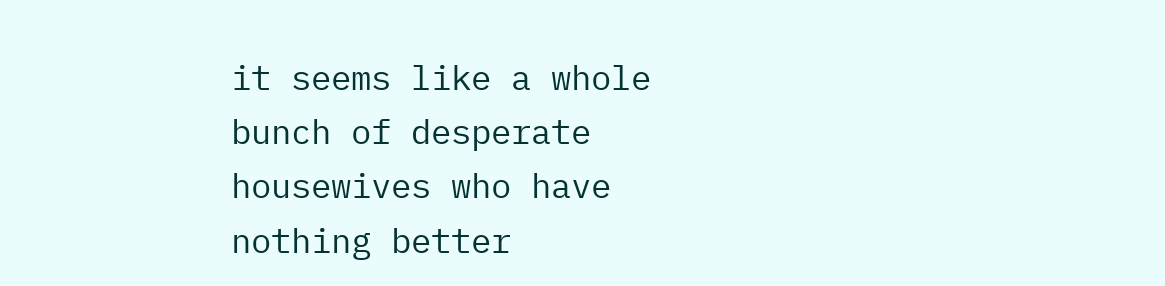it seems like a whole bunch of desperate housewives who have nothing better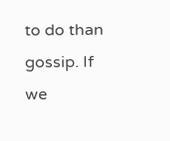to do than gossip. If we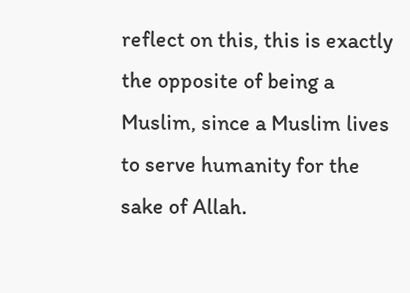reflect on this, this is exactly the opposite of being a Muslim, since a Muslim lives to serve humanity for the sake of Allah.